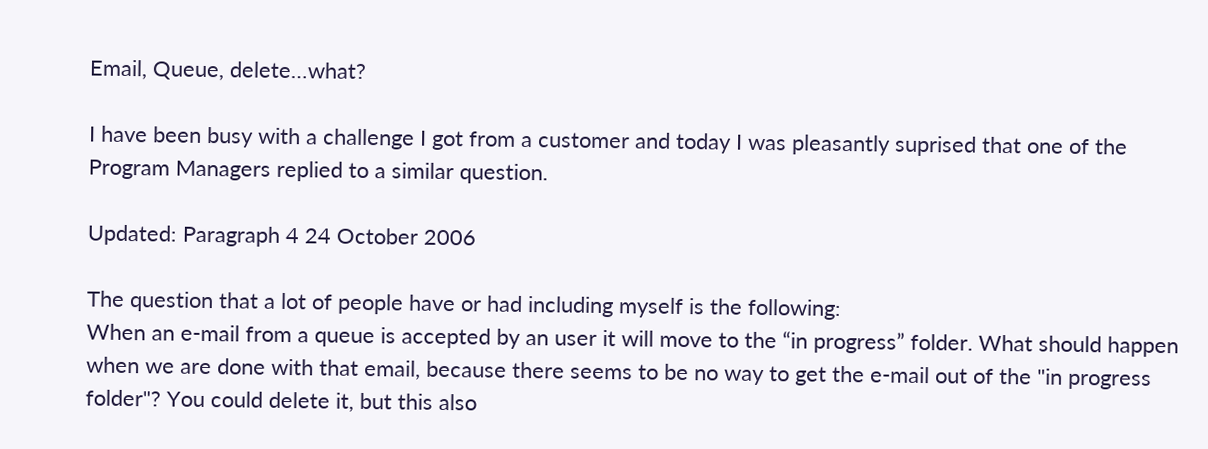Email, Queue, delete…what?

I have been busy with a challenge I got from a customer and today I was pleasantly suprised that one of the Program Managers replied to a similar question.

Updated: Paragraph 4 24 October 2006

The question that a lot of people have or had including myself is the following:
When an e-mail from a queue is accepted by an user it will move to the “in progress” folder. What should happen when we are done with that email, because there seems to be no way to get the e-mail out of the "in progress folder"? You could delete it, but this also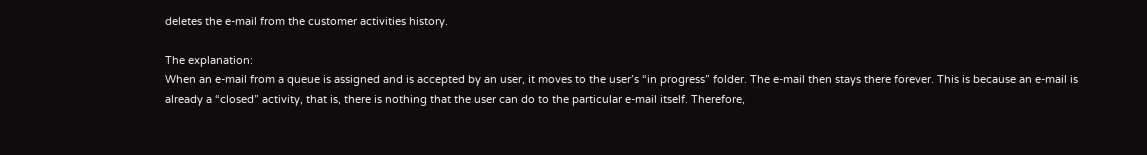deletes the e-mail from the customer activities history.

The explanation:
When an e-mail from a queue is assigned and is accepted by an user, it moves to the user’s “in progress” folder. The e-mail then stays there forever. This is because an e-mail is already a “closed” activity, that is, there is nothing that the user can do to the particular e-mail itself. Therefore,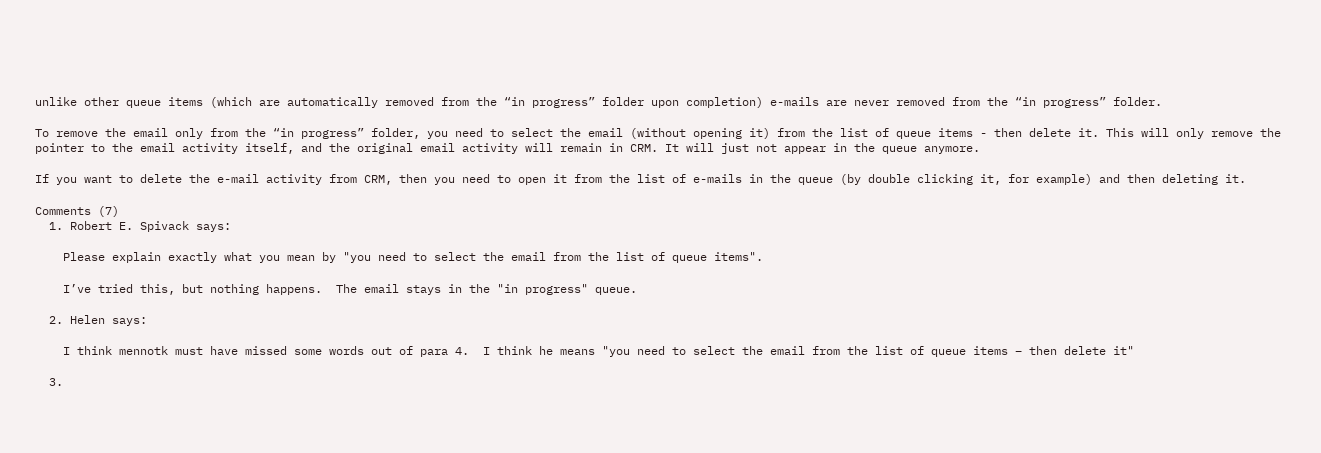unlike other queue items (which are automatically removed from the “in progress” folder upon completion) e-mails are never removed from the “in progress” folder.

To remove the email only from the “in progress” folder, you need to select the email (without opening it) from the list of queue items - then delete it. This will only remove the pointer to the email activity itself, and the original email activity will remain in CRM. It will just not appear in the queue anymore.

If you want to delete the e-mail activity from CRM, then you need to open it from the list of e-mails in the queue (by double clicking it, for example) and then deleting it.

Comments (7)
  1. Robert E. Spivack says:

    Please explain exactly what you mean by "you need to select the email from the list of queue items".

    I’ve tried this, but nothing happens.  The email stays in the "in progress" queue.

  2. Helen says:

    I think mennotk must have missed some words out of para 4.  I think he means "you need to select the email from the list of queue items – then delete it"

  3.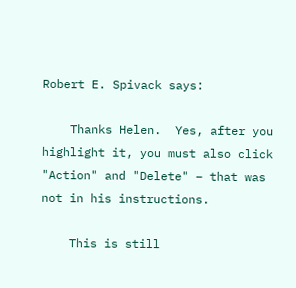Robert E. Spivack says:

    Thanks Helen.  Yes, after you highlight it, you must also click "Action" and "Delete" – that was not in his instructions.

    This is still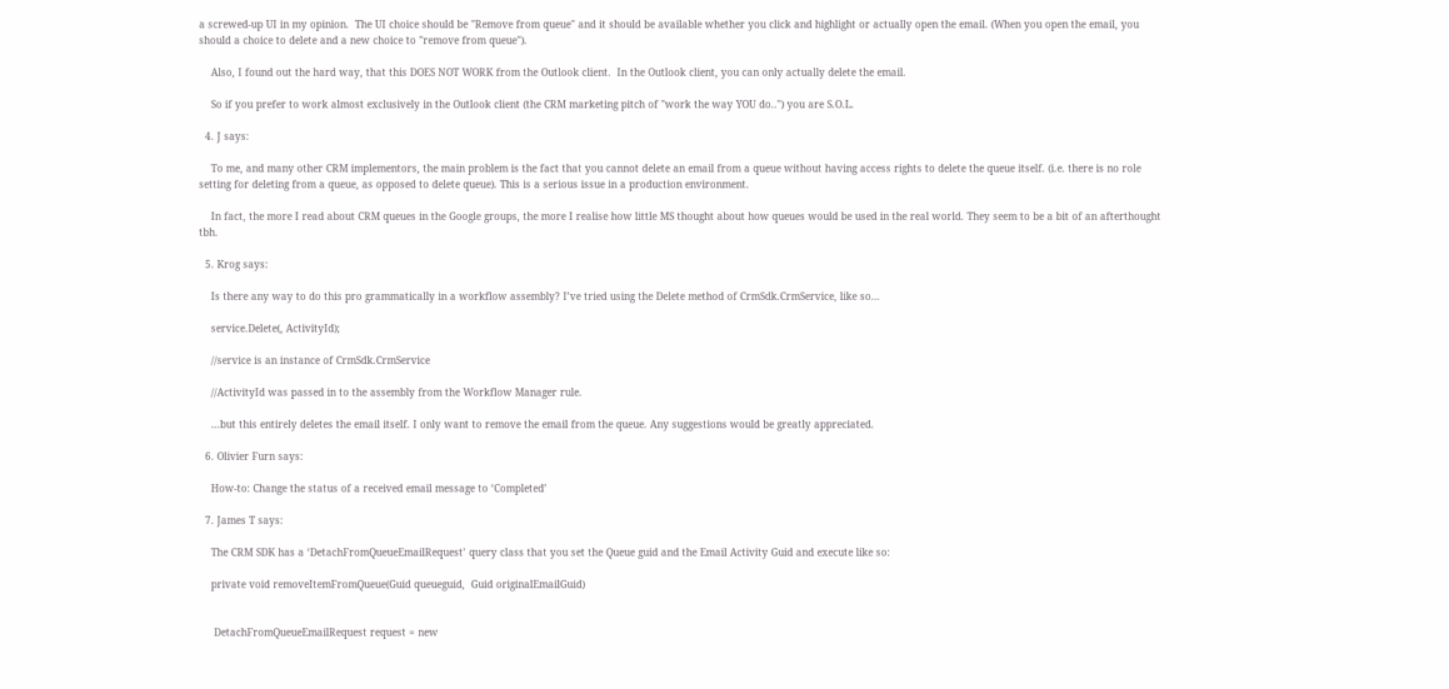a screwed-up UI in my opinion.  The UI choice should be "Remove from queue" and it should be available whether you click and highlight or actually open the email. (When you open the email, you should a choice to delete and a new choice to "remove from queue").

    Also, I found out the hard way, that this DOES NOT WORK from the Outlook client.  In the Outlook client, you can only actually delete the email.

    So if you prefer to work almost exclusively in the Outlook client (the CRM marketing pitch of "work the way YOU do..") you are S.O.L.

  4. J says:

    To me, and many other CRM implementors, the main problem is the fact that you cannot delete an email from a queue without having access rights to delete the queue itself. (i.e. there is no role setting for deleting from a queue, as opposed to delete queue). This is a serious issue in a production environment.

    In fact, the more I read about CRM queues in the Google groups, the more I realise how little MS thought about how queues would be used in the real world. They seem to be a bit of an afterthought tbh.

  5. Krog says:

    Is there any way to do this pro grammatically in a workflow assembly? I’ve tried using the Delete method of CrmSdk.CrmService, like so…

    service.Delete(, ActivityId);

    //service is an instance of CrmSdk.CrmService

    //ActivityId was passed in to the assembly from the Workflow Manager rule.

    …but this entirely deletes the email itself. I only want to remove the email from the queue. Any suggestions would be greatly appreciated.

  6. Olivier Furn says:

    How-to: Change the status of a received email message to ‘Completed’

  7. James T says:

    The CRM SDK has a ‘DetachFromQueueEmailRequest’ query class that you set the Queue guid and the Email Activity Guid and execute like so:

    private void removeItemFromQueue(Guid queueguid,  Guid originalEmailGuid)


     DetachFromQueueEmailRequest request = new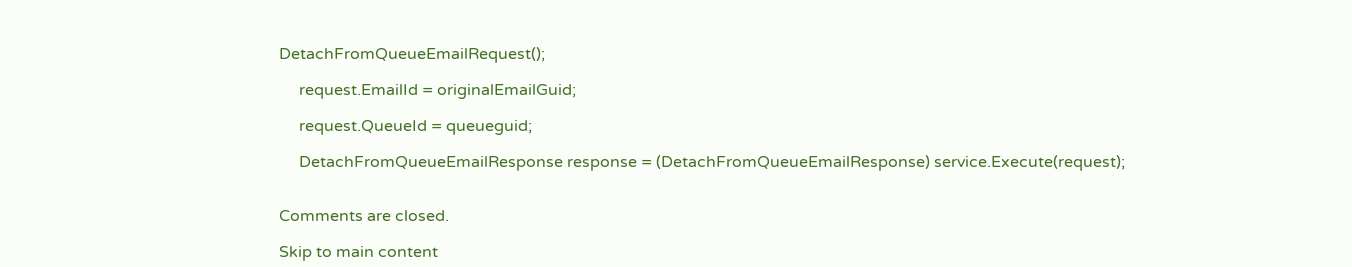DetachFromQueueEmailRequest();

     request.EmailId = originalEmailGuid;

     request.QueueId = queueguid;

     DetachFromQueueEmailResponse response = (DetachFromQueueEmailResponse) service.Execute(request);


Comments are closed.

Skip to main content